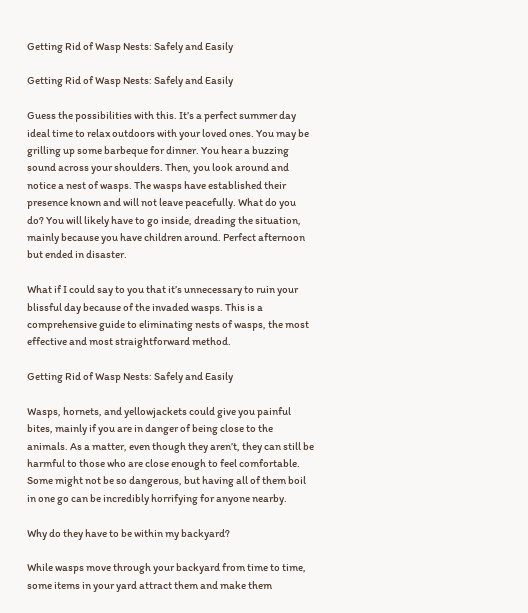Getting Rid of Wasp Nests: Safely and Easily

Getting Rid of Wasp Nests: Safely and Easily

Guess the possibilities with this. It’s a perfect summer day ideal time to relax outdoors with your loved ones. You may be grilling up some barbeque for dinner. You hear a buzzing sound across your shoulders. Then, you look around and notice a nest of wasps. The wasps have established their presence known and will not leave peacefully. What do you do? You will likely have to go inside, dreading the situation, mainly because you have children around. Perfect afternoon but ended in disaster.

What if I could say to you that it’s unnecessary to ruin your blissful day because of the invaded wasps. This is a comprehensive guide to eliminating nests of wasps, the most effective and most straightforward method.

Getting Rid of Wasp Nests: Safely and Easily

Wasps, hornets, and yellowjackets could give you painful bites, mainly if you are in danger of being close to the animals. As a matter, even though they aren’t, they can still be harmful to those who are close enough to feel comfortable. Some might not be so dangerous, but having all of them boil in one go can be incredibly horrifying for anyone nearby.

Why do they have to be within my backyard?

While wasps move through your backyard from time to time, some items in your yard attract them and make them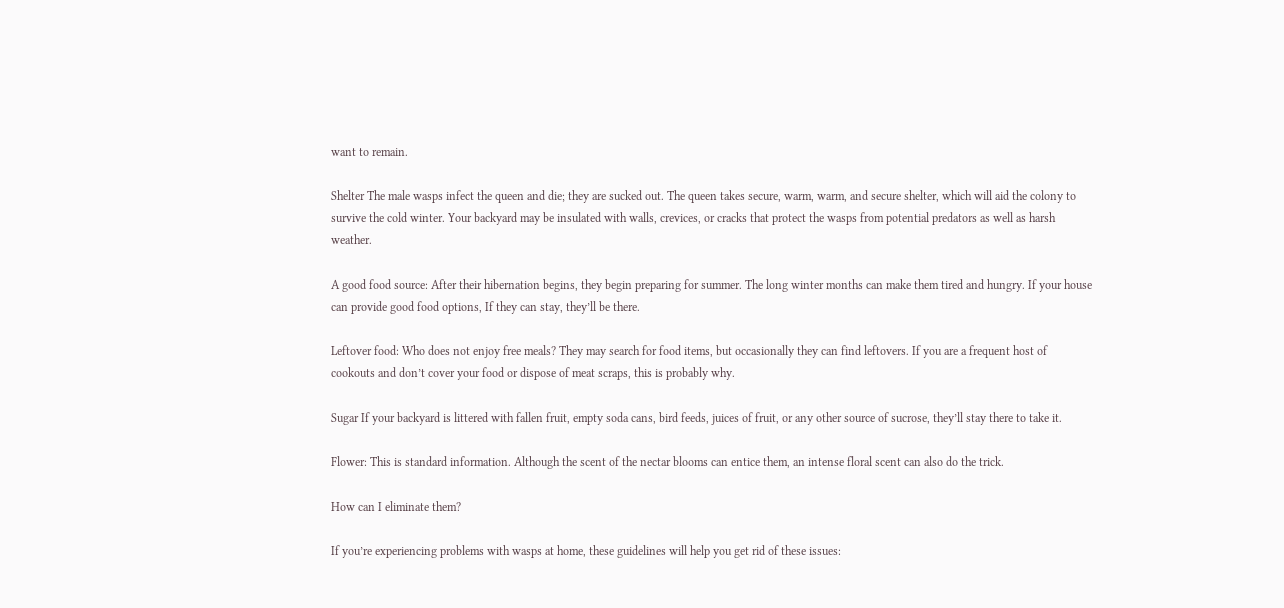want to remain.

Shelter The male wasps infect the queen and die; they are sucked out. The queen takes secure, warm, warm, and secure shelter, which will aid the colony to survive the cold winter. Your backyard may be insulated with walls, crevices, or cracks that protect the wasps from potential predators as well as harsh weather.

A good food source: After their hibernation begins, they begin preparing for summer. The long winter months can make them tired and hungry. If your house can provide good food options, If they can stay, they’ll be there.

Leftover food: Who does not enjoy free meals? They may search for food items, but occasionally they can find leftovers. If you are a frequent host of cookouts and don’t cover your food or dispose of meat scraps, this is probably why.

Sugar If your backyard is littered with fallen fruit, empty soda cans, bird feeds, juices of fruit, or any other source of sucrose, they’ll stay there to take it.

Flower: This is standard information. Although the scent of the nectar blooms can entice them, an intense floral scent can also do the trick.

How can I eliminate them?

If you’re experiencing problems with wasps at home, these guidelines will help you get rid of these issues: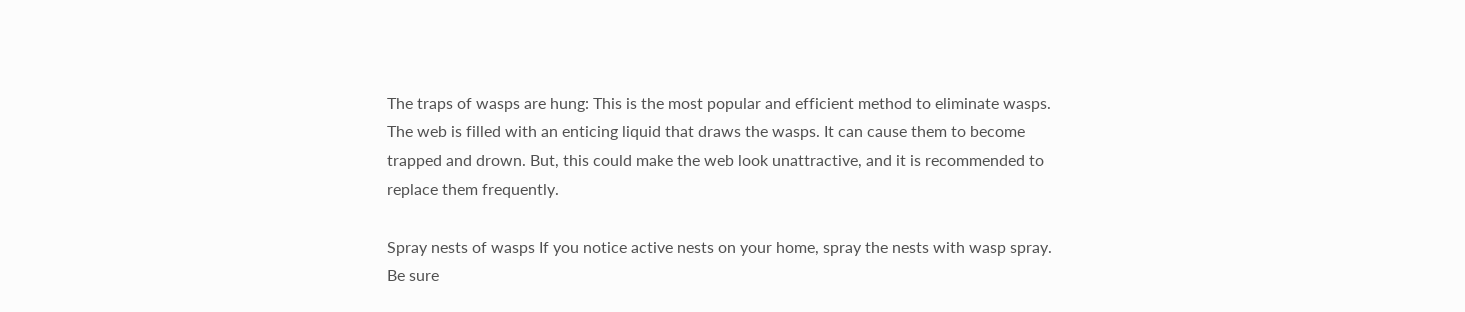The traps of wasps are hung: This is the most popular and efficient method to eliminate wasps. The web is filled with an enticing liquid that draws the wasps. It can cause them to become trapped and drown. But, this could make the web look unattractive, and it is recommended to replace them frequently.

Spray nests of wasps If you notice active nests on your home, spray the nests with wasp spray. Be sure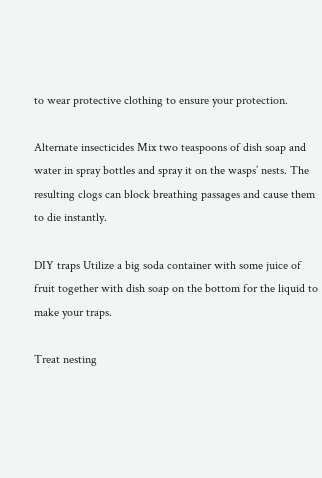to wear protective clothing to ensure your protection.

Alternate insecticides Mix two teaspoons of dish soap and water in spray bottles and spray it on the wasps’ nests. The resulting clogs can block breathing passages and cause them to die instantly.

DIY traps Utilize a big soda container with some juice of fruit together with dish soap on the bottom for the liquid to make your traps.

Treat nesting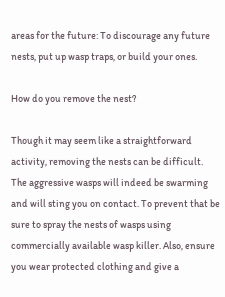areas for the future: To discourage any future nests, put up wasp traps, or build your ones.

How do you remove the nest?

Though it may seem like a straightforward activity, removing the nests can be difficult. The aggressive wasps will indeed be swarming and will sting you on contact. To prevent that be sure to spray the nests of wasps using commercially available wasp killer. Also, ensure you wear protected clothing and give a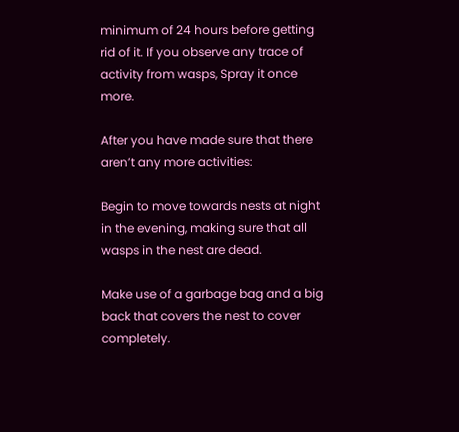minimum of 24 hours before getting rid of it. If you observe any trace of activity from wasps, Spray it once more.

After you have made sure that there aren’t any more activities:

Begin to move towards nests at night in the evening, making sure that all wasps in the nest are dead.

Make use of a garbage bag and a big back that covers the nest to cover completely.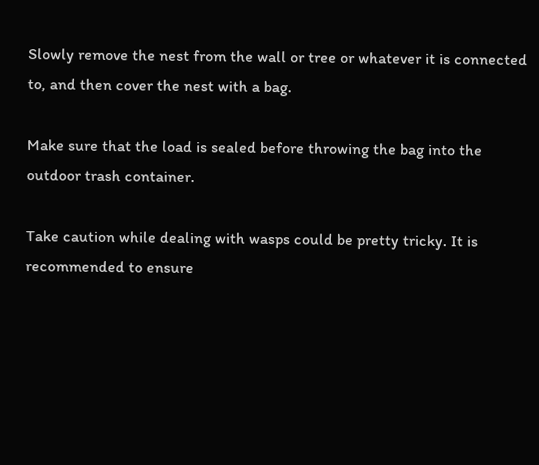Slowly remove the nest from the wall or tree or whatever it is connected to, and then cover the nest with a bag.

Make sure that the load is sealed before throwing the bag into the outdoor trash container.

Take caution while dealing with wasps could be pretty tricky. It is recommended to ensure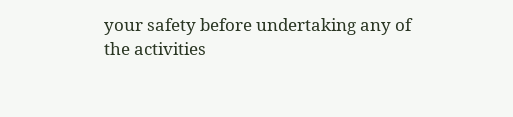your safety before undertaking any of the activities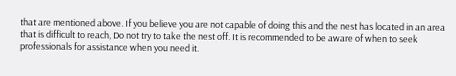that are mentioned above. If you believe you are not capable of doing this and the nest has located in an area that is difficult to reach, Do not try to take the nest off. It is recommended to be aware of when to seek professionals for assistance when you need it.